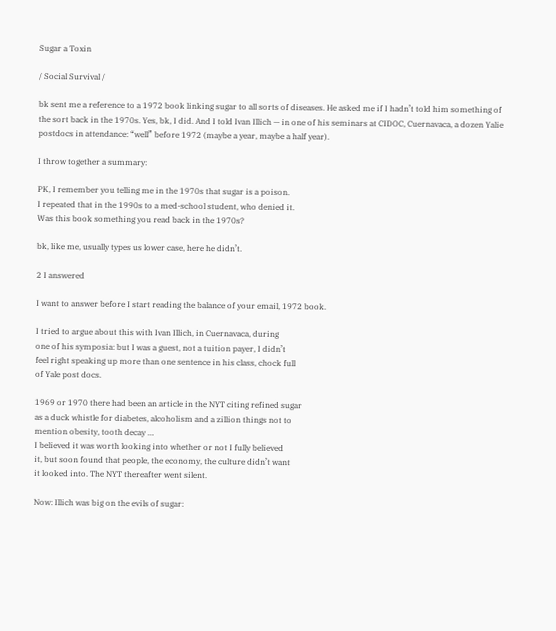Sugar a Toxin

/ Social Survival /

bk sent me a reference to a 1972 book linking sugar to all sorts of diseases. He asked me if I hadn’t told him something of the sort back in the 1970s. Yes, bk, I did. And I told Ivan Illich — in one of his seminars at CIDOC, Cuernavaca, a dozen Yalie postdocs in attendance: “well” before 1972 (maybe a year, maybe a half year).

I throw together a summary:

PK, I remember you telling me in the 1970s that sugar is a poison.
I repeated that in the 1990s to a med-school student, who denied it.
Was this book something you read back in the 1970s?

bk, like me, usually types us lower case, here he didn’t.

2 I answered

I want to answer before I start reading the balance of your email, 1972 book.

I tried to argue about this with Ivan Illich, in Cuernavaca, during
one of his symposia: but I was a guest, not a tuition payer, I didn’t
feel right speaking up more than one sentence in his class, chock full
of Yale post docs.

1969 or 1970 there had been an article in the NYT citing refined sugar
as a duck whistle for diabetes, alcoholism and a zillion things not to
mention obesity, tooth decay …
I believed it was worth looking into whether or not I fully believed
it, but soon found that people, the economy, the culture didn’t want
it looked into. The NYT thereafter went silent.

Now: Illich was big on the evils of sugar: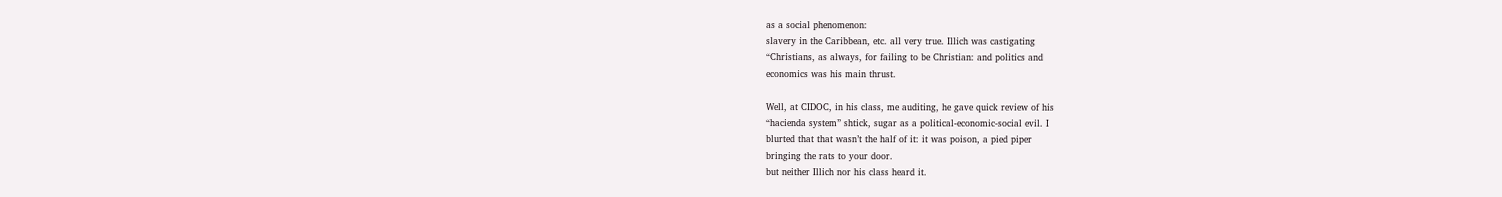as a social phenomenon:
slavery in the Caribbean, etc. all very true. Illich was castigating
“Christians, as always, for failing to be Christian: and politics and
economics was his main thrust.

Well, at CIDOC, in his class, me auditing, he gave quick review of his
“hacienda system” shtick, sugar as a political-economic-social evil. I
blurted that that wasn’t the half of it: it was poison, a pied piper
bringing the rats to your door.
but neither Illich nor his class heard it.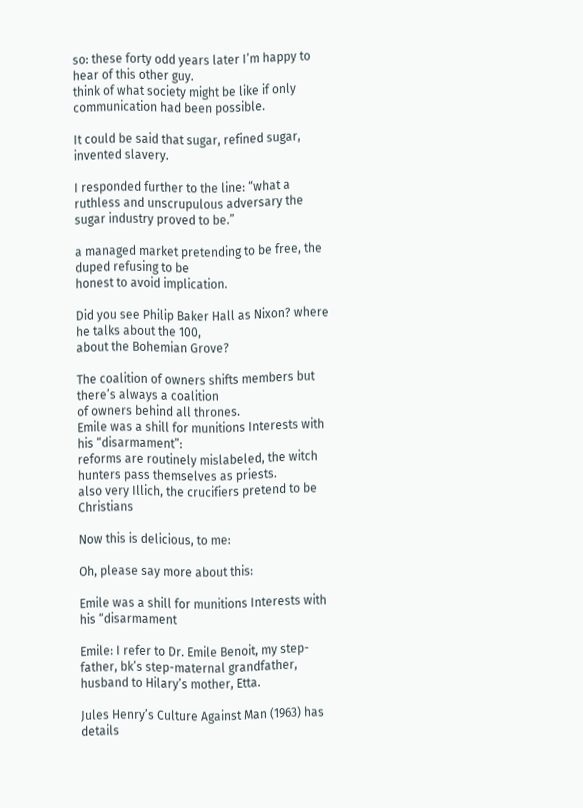so: these forty odd years later I’m happy to hear of this other guy.
think of what society might be like if only communication had been possible.

It could be said that sugar, refined sugar, invented slavery.

I responded further to the line: “what a ruthless and unscrupulous adversary the sugar industry proved to be.”

a managed market pretending to be free, the duped refusing to be
honest to avoid implication.

Did you see Philip Baker Hall as Nixon? where he talks about the 100,
about the Bohemian Grove?

The coalition of owners shifts members but there’s always a coalition
of owners behind all thrones.
Emile was a shill for munitions Interests with his “disarmament”:
reforms are routinely mislabeled, the witch hunters pass themselves as priests.
also very Illich, the crucifiers pretend to be Christians

Now this is delicious, to me:

Oh, please say more about this:

Emile was a shill for munitions Interests with his “disarmament

Emile: I refer to Dr. Emile Benoit, my step-father, bk’s step-maternal grandfather, husband to Hilary’s mother, Etta.

Jules Henry’s Culture Against Man (1963) has details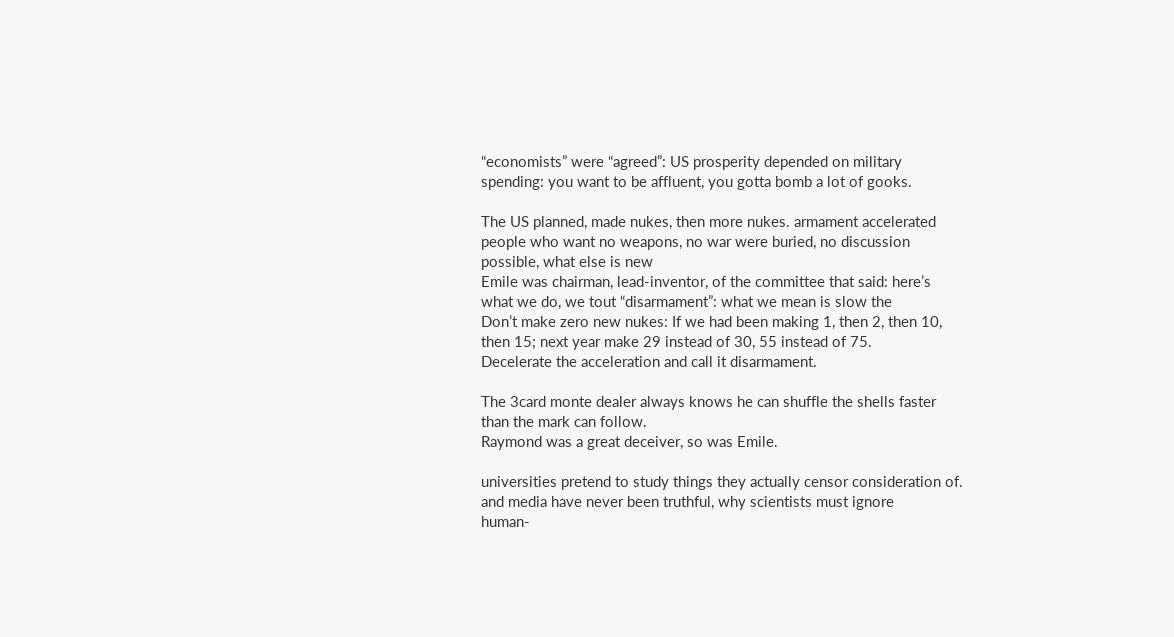“economists” were “agreed”: US prosperity depended on military
spending: you want to be affluent, you gotta bomb a lot of gooks.

The US planned, made nukes, then more nukes. armament accelerated
people who want no weapons, no war were buried, no discussion
possible, what else is new
Emile was chairman, lead-inventor, of the committee that said: here’s
what we do, we tout “disarmament”: what we mean is slow the
Don’t make zero new nukes: If we had been making 1, then 2, then 10,
then 15; next year make 29 instead of 30, 55 instead of 75.
Decelerate the acceleration and call it disarmament.

The 3card monte dealer always knows he can shuffle the shells faster
than the mark can follow.
Raymond was a great deceiver, so was Emile.

universities pretend to study things they actually censor consideration of.
and media have never been truthful, why scientists must ignore
human-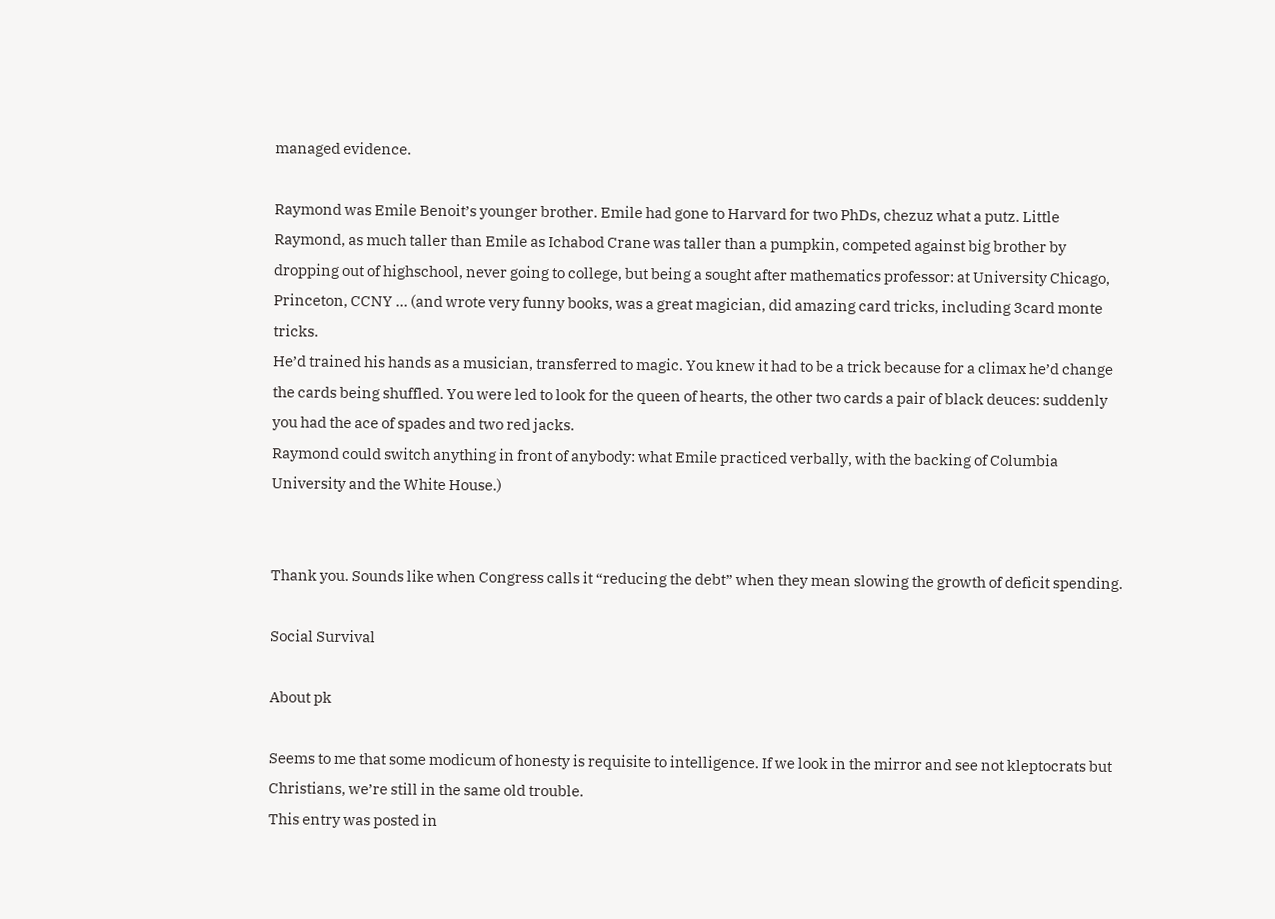managed evidence.

Raymond was Emile Benoit’s younger brother. Emile had gone to Harvard for two PhDs, chezuz what a putz. Little Raymond, as much taller than Emile as Ichabod Crane was taller than a pumpkin, competed against big brother by dropping out of highschool, never going to college, but being a sought after mathematics professor: at University Chicago, Princeton, CCNY … (and wrote very funny books, was a great magician, did amazing card tricks, including 3card monte tricks.
He’d trained his hands as a musician, transferred to magic. You knew it had to be a trick because for a climax he’d change the cards being shuffled. You were led to look for the queen of hearts, the other two cards a pair of black deuces: suddenly you had the ace of spades and two red jacks.
Raymond could switch anything in front of anybody: what Emile practiced verbally, with the backing of Columbia University and the White House.)


Thank you. Sounds like when Congress calls it “reducing the debt” when they mean slowing the growth of deficit spending.

Social Survival

About pk

Seems to me that some modicum of honesty is requisite to intelligence. If we look in the mirror and see not kleptocrats but Christians, we’re still in the same old trouble.
This entry was posted in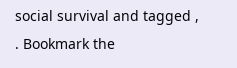social survival and tagged , . Bookmark the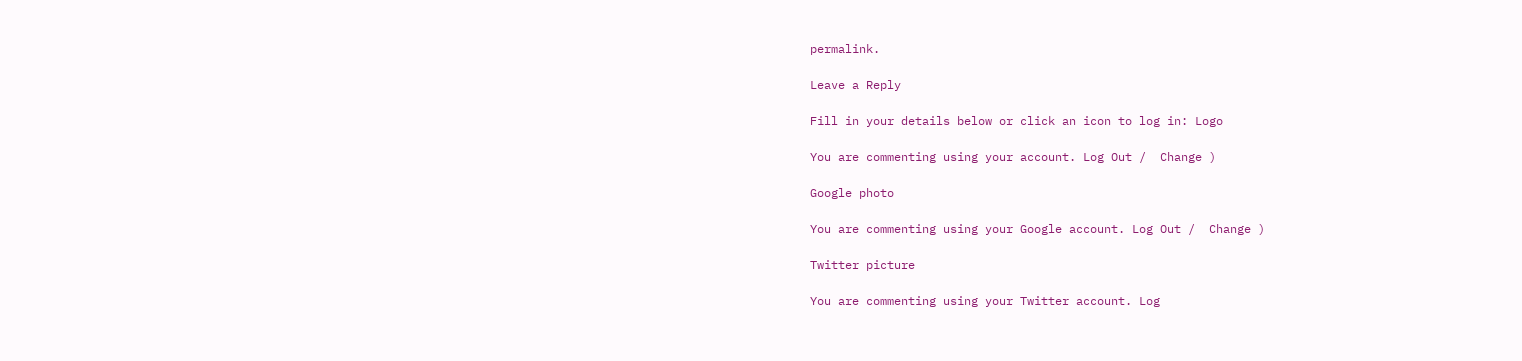permalink.

Leave a Reply

Fill in your details below or click an icon to log in: Logo

You are commenting using your account. Log Out /  Change )

Google photo

You are commenting using your Google account. Log Out /  Change )

Twitter picture

You are commenting using your Twitter account. Log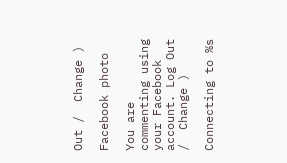Out /  Change )

Facebook photo

You are commenting using your Facebook account. Log Out /  Change )

Connecting to %s